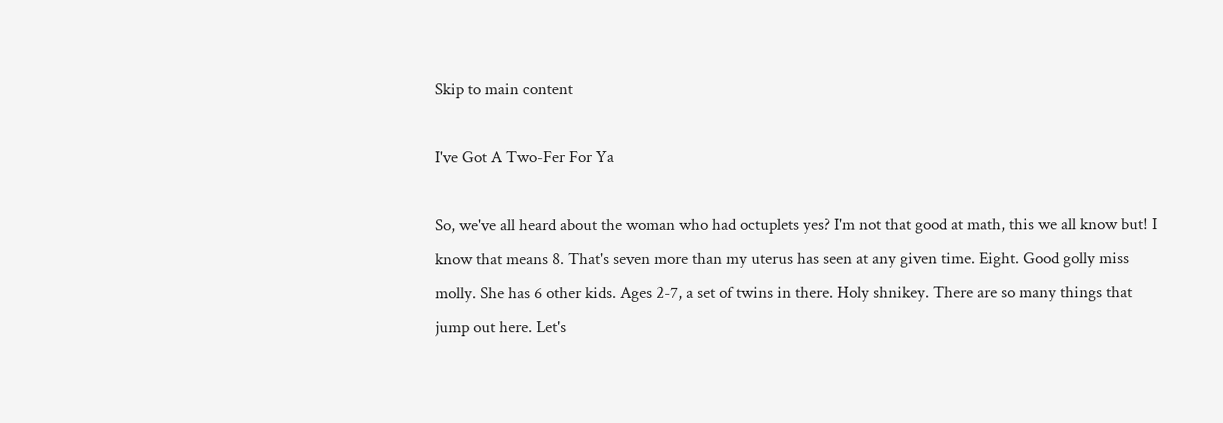Skip to main content

I've Got A Two-Fer For Ya

So, we've all heard about the woman who had octuplets yes? I'm not that good at math, this we all know but! I know that means 8. That's seven more than my uterus has seen at any given time. Eight. Good golly miss molly. She has 6 other kids. Ages 2-7, a set of twins in there. Holy shnikey. There are so many things that jump out here. Let's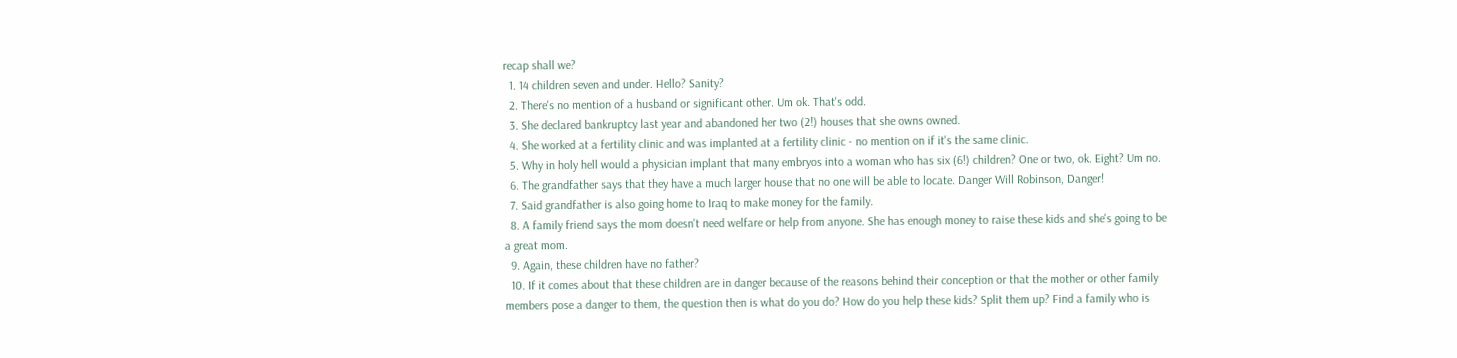recap shall we?
  1. 14 children seven and under. Hello? Sanity?
  2. There's no mention of a husband or significant other. Um ok. That's odd.
  3. She declared bankruptcy last year and abandoned her two (2!) houses that she owns owned.
  4. She worked at a fertility clinic and was implanted at a fertility clinic - no mention on if it's the same clinic.
  5. Why in holy hell would a physician implant that many embryos into a woman who has six (6!) children? One or two, ok. Eight? Um no.
  6. The grandfather says that they have a much larger house that no one will be able to locate. Danger Will Robinson, Danger!
  7. Said grandfather is also going home to Iraq to make money for the family.
  8. A family friend says the mom doesn't need welfare or help from anyone. She has enough money to raise these kids and she's going to be a great mom.
  9. Again, these children have no father?
  10. If it comes about that these children are in danger because of the reasons behind their conception or that the mother or other family members pose a danger to them, the question then is what do you do? How do you help these kids? Split them up? Find a family who is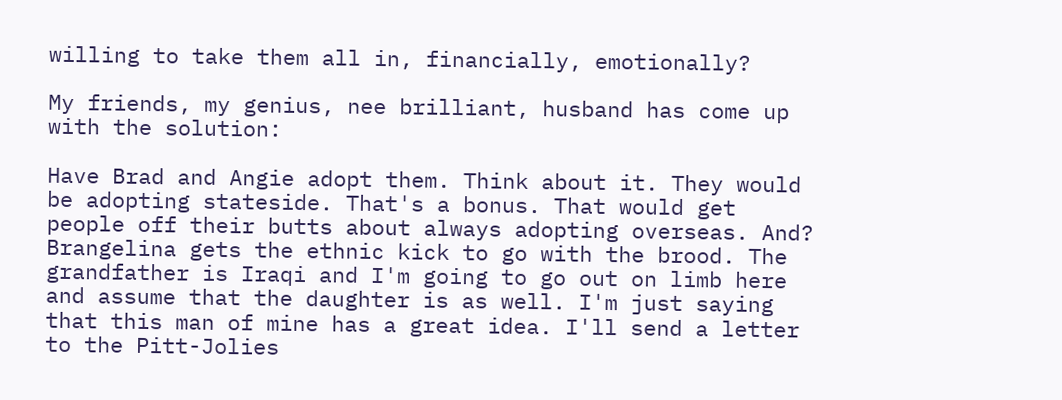willing to take them all in, financially, emotionally?

My friends, my genius, nee brilliant, husband has come up with the solution:

Have Brad and Angie adopt them. Think about it. They would be adopting stateside. That's a bonus. That would get people off their butts about always adopting overseas. And? Brangelina gets the ethnic kick to go with the brood. The grandfather is Iraqi and I'm going to go out on limb here and assume that the daughter is as well. I'm just saying that this man of mine has a great idea. I'll send a letter to the Pitt-Jolies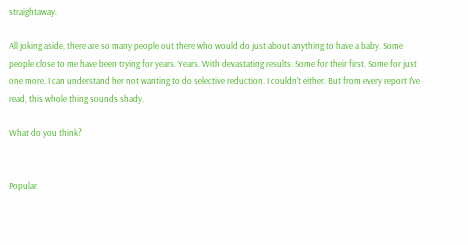straightaway.

All joking aside, there are so many people out there who would do just about anything to have a baby. Some people close to me have been trying for years. Years. With devastating results. Some for their first. Some for just one more. I can understand her not wanting to do selective reduction. I couldn't either. But from every report I've read, this whole thing sounds shady.

What do you think?


Popular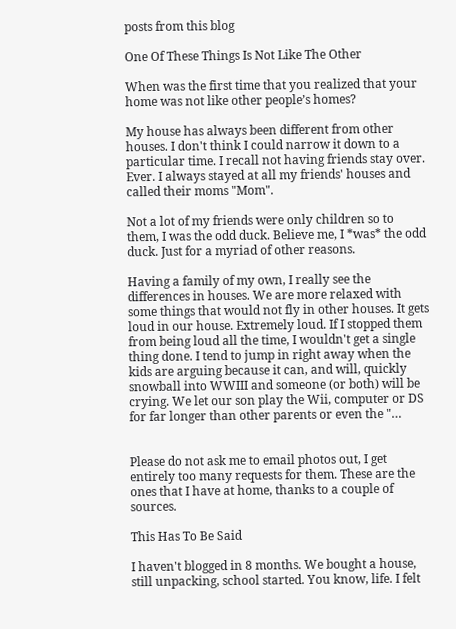posts from this blog

One Of These Things Is Not Like The Other

When was the first time that you realized that your home was not like other people’s homes?

My house has always been different from other houses. I don't think I could narrow it down to a particular time. I recall not having friends stay over. Ever. I always stayed at all my friends' houses and called their moms "Mom".

Not a lot of my friends were only children so to them, I was the odd duck. Believe me, I *was* the odd duck. Just for a myriad of other reasons.

Having a family of my own, I really see the differences in houses. We are more relaxed with some things that would not fly in other houses. It gets loud in our house. Extremely loud. If I stopped them from being loud all the time, I wouldn't get a single thing done. I tend to jump in right away when the kids are arguing because it can, and will, quickly snowball into WWIII and someone (or both) will be crying. We let our son play the Wii, computer or DS for far longer than other parents or even the "…


Please do not ask me to email photos out, I get entirely too many requests for them. These are the ones that I have at home, thanks to a couple of sources.

This Has To Be Said

I haven't blogged in 8 months. We bought a house, still unpacking, school started. You know, life. I felt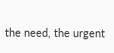the need, the urgent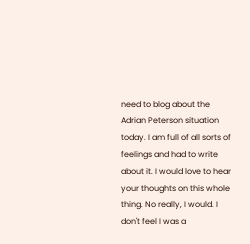need to blog about the Adrian Peterson situation today. I am full of all sorts of feelings and had to write about it. I would love to hear your thoughts on this whole thing. No really, I would. I don't feel I was a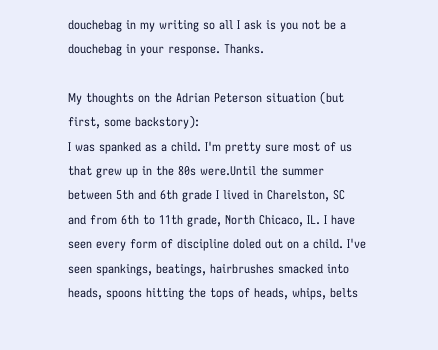douchebag in my writing so all I ask is you not be a douchebag in your response. Thanks.

My thoughts on the Adrian Peterson situation (but first, some backstory):
I was spanked as a child. I'm pretty sure most of us that grew up in the 80s were.Until the summer between 5th and 6th grade I lived in Charelston, SC and from 6th to 11th grade, North Chicaco, IL. I have seen every form of discipline doled out on a child. I've seen spankings, beatings, hairbrushes smacked into heads, spoons hitting the tops of heads, whips, belts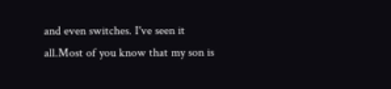and even switches. I've seen it all.Most of you know that my son is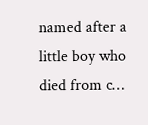named after a little boy who died from c…